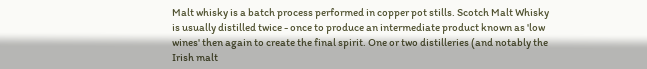Malt whisky is a batch process performed in copper pot stills. Scotch Malt Whisky is usually distilled twice - once to produce an intermediate product known as 'low wines' then again to create the final spirit. One or two distilleries (and notably the Irish malt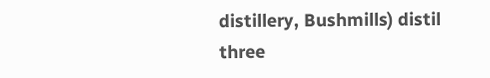distillery, Bushmills) distil three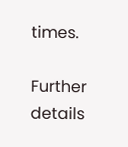times.

Further details